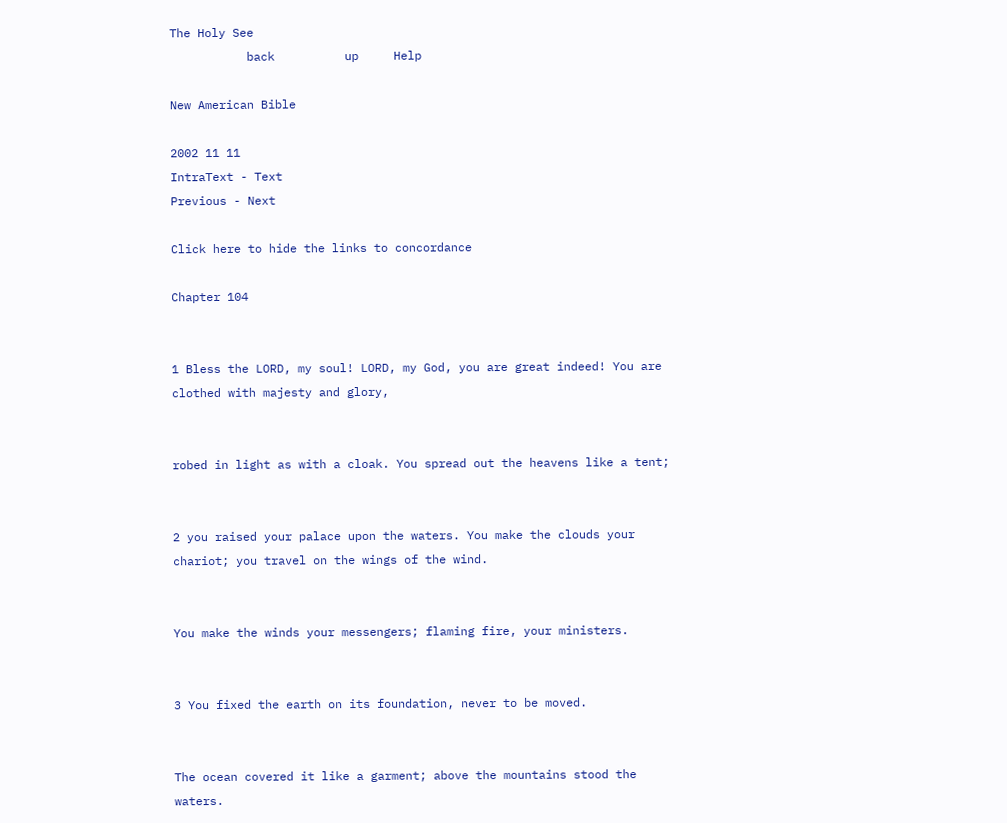The Holy See
           back          up     Help

New American Bible

2002 11 11
IntraText - Text
Previous - Next

Click here to hide the links to concordance

Chapter 104


1 Bless the LORD, my soul! LORD, my God, you are great indeed! You are clothed with majesty and glory,


robed in light as with a cloak. You spread out the heavens like a tent;


2 you raised your palace upon the waters. You make the clouds your chariot; you travel on the wings of the wind.


You make the winds your messengers; flaming fire, your ministers.


3 You fixed the earth on its foundation, never to be moved.


The ocean covered it like a garment; above the mountains stood the waters.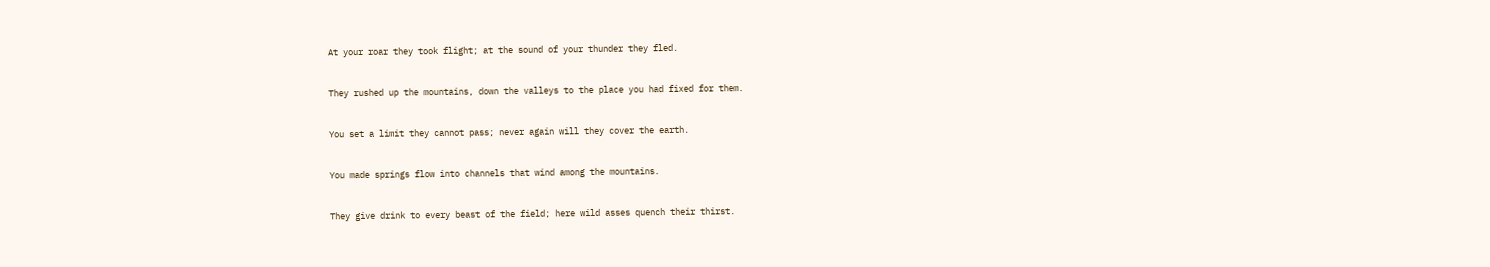At your roar they took flight; at the sound of your thunder they fled.


They rushed up the mountains, down the valleys to the place you had fixed for them.


You set a limit they cannot pass; never again will they cover the earth.


You made springs flow into channels that wind among the mountains.


They give drink to every beast of the field; here wild asses quench their thirst.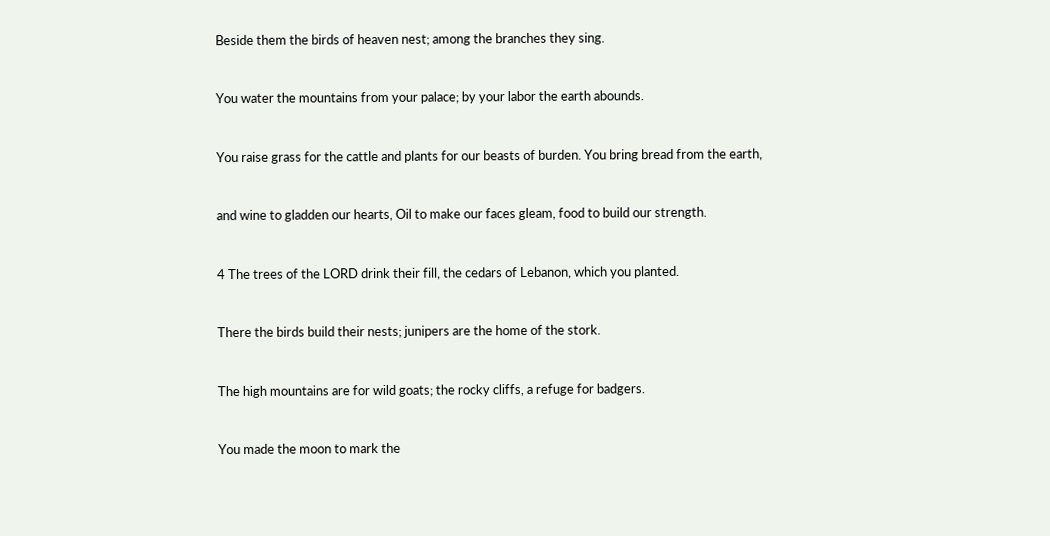Beside them the birds of heaven nest; among the branches they sing.


You water the mountains from your palace; by your labor the earth abounds.


You raise grass for the cattle and plants for our beasts of burden. You bring bread from the earth,


and wine to gladden our hearts, Oil to make our faces gleam, food to build our strength.


4 The trees of the LORD drink their fill, the cedars of Lebanon, which you planted.


There the birds build their nests; junipers are the home of the stork.


The high mountains are for wild goats; the rocky cliffs, a refuge for badgers.


You made the moon to mark the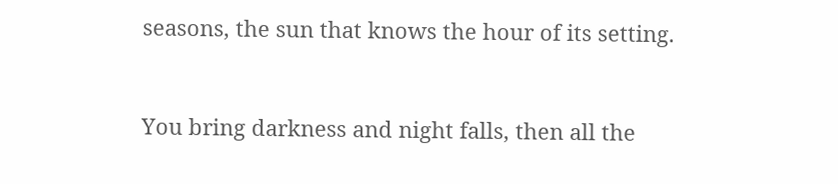seasons, the sun that knows the hour of its setting.


You bring darkness and night falls, then all the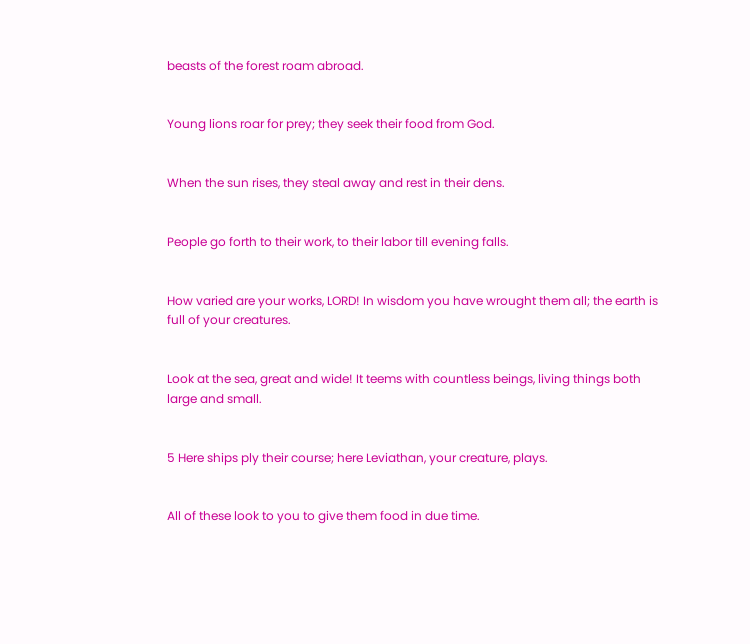beasts of the forest roam abroad.


Young lions roar for prey; they seek their food from God.


When the sun rises, they steal away and rest in their dens.


People go forth to their work, to their labor till evening falls.


How varied are your works, LORD! In wisdom you have wrought them all; the earth is full of your creatures.


Look at the sea, great and wide! It teems with countless beings, living things both large and small.


5 Here ships ply their course; here Leviathan, your creature, plays.


All of these look to you to give them food in due time.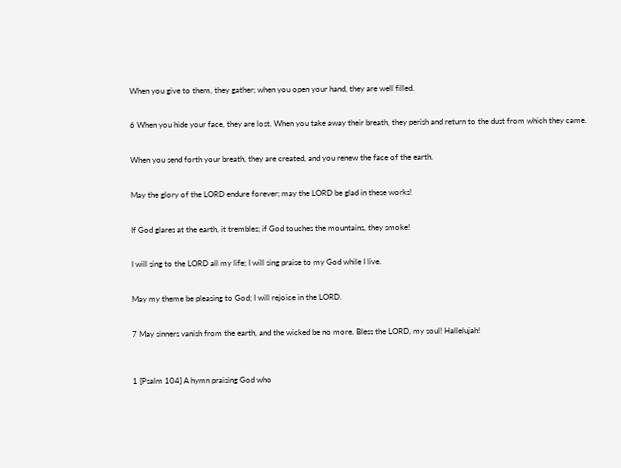When you give to them, they gather; when you open your hand, they are well filled.


6 When you hide your face, they are lost. When you take away their breath, they perish and return to the dust from which they came.


When you send forth your breath, they are created, and you renew the face of the earth.


May the glory of the LORD endure forever; may the LORD be glad in these works!


If God glares at the earth, it trembles; if God touches the mountains, they smoke!


I will sing to the LORD all my life; I will sing praise to my God while I live.


May my theme be pleasing to God; I will rejoice in the LORD.


7 May sinners vanish from the earth, and the wicked be no more. Bless the LORD, my soul! Hallelujah!



1 [Psalm 104] A hymn praising God who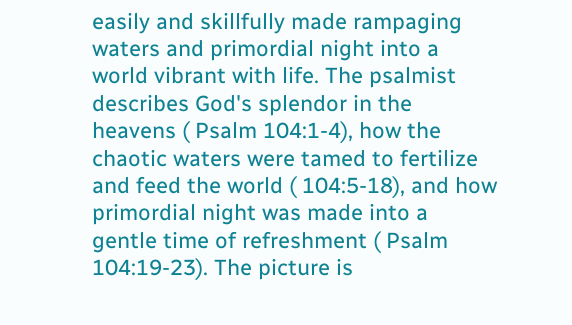easily and skillfully made rampaging waters and primordial night into a world vibrant with life. The psalmist describes God's splendor in the heavens ( Psalm 104:1-4), how the chaotic waters were tamed to fertilize and feed the world ( 104:5-18), and how primordial night was made into a gentle time of refreshment ( Psalm 104:19-23). The picture is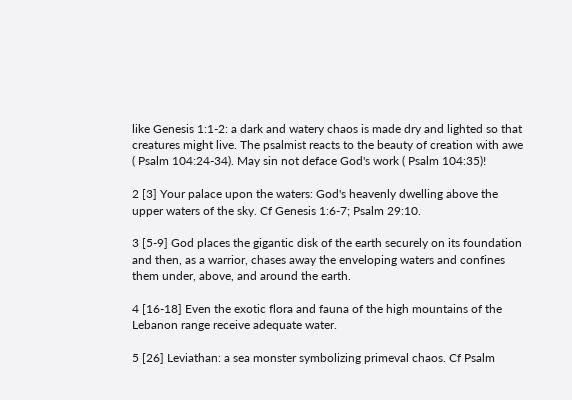like Genesis 1:1-2: a dark and watery chaos is made dry and lighted so that creatures might live. The psalmist reacts to the beauty of creation with awe ( Psalm 104:24-34). May sin not deface God's work ( Psalm 104:35)!

2 [3] Your palace upon the waters: God's heavenly dwelling above the upper waters of the sky. Cf Genesis 1:6-7; Psalm 29:10.

3 [5-9] God places the gigantic disk of the earth securely on its foundation and then, as a warrior, chases away the enveloping waters and confines them under, above, and around the earth.

4 [16-18] Even the exotic flora and fauna of the high mountains of the Lebanon range receive adequate water.

5 [26] Leviathan: a sea monster symbolizing primeval chaos. Cf Psalm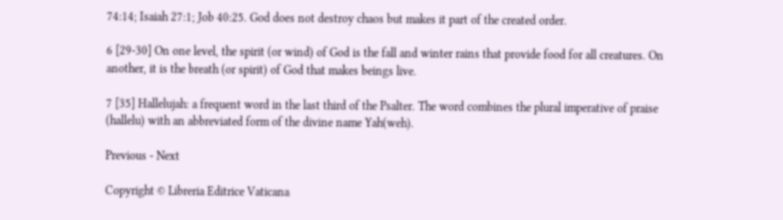74:14; Isaiah 27:1; Job 40:25. God does not destroy chaos but makes it part of the created order.

6 [29-30] On one level, the spirit (or wind) of God is the fall and winter rains that provide food for all creatures. On another, it is the breath (or spirit) of God that makes beings live.

7 [35] Hallelujah: a frequent word in the last third of the Psalter. The word combines the plural imperative of praise (hallelu) with an abbreviated form of the divine name Yah(weh).

Previous - Next

Copyright © Libreria Editrice Vaticana